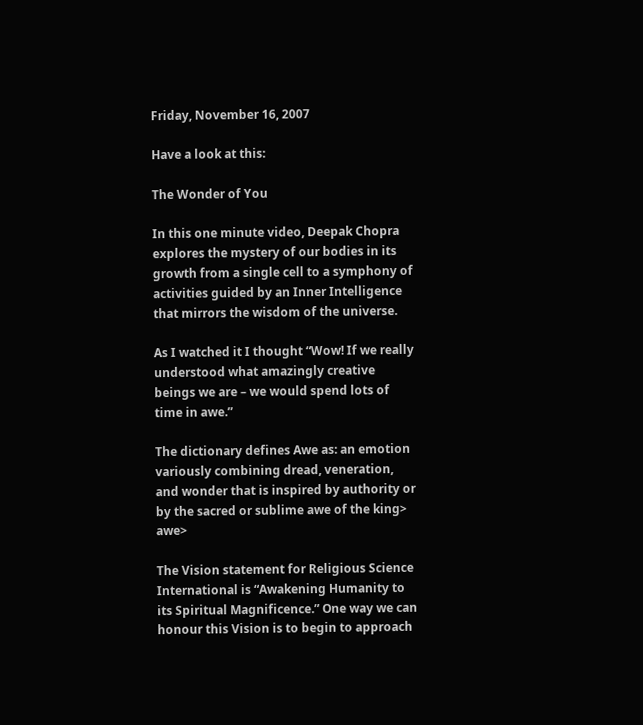Friday, November 16, 2007

Have a look at this:

The Wonder of You

In this one minute video, Deepak Chopra explores the mystery of our bodies in its growth from a single cell to a symphony of activities guided by an Inner Intelligence that mirrors the wisdom of the universe.

As I watched it I thought “Wow! If we really understood what amazingly creative beings we are – we would spend lots of time in awe.”

The dictionary defines Awe as: an emotion variously combining dread, veneration, and wonder that is inspired by authority or by the sacred or sublime awe of the king> awe>

The Vision statement for Religious Science International is “Awakening Humanity to its Spiritual Magnificence.” One way we can honour this Vision is to begin to approach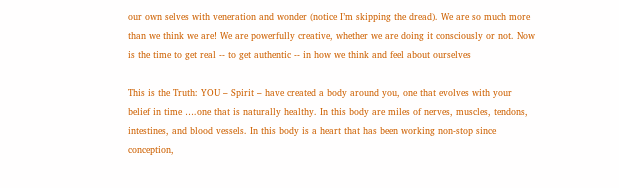our own selves with veneration and wonder (notice I’m skipping the dread). We are so much more than we think we are! We are powerfully creative, whether we are doing it consciously or not. Now is the time to get real -- to get authentic -- in how we think and feel about ourselves

This is the Truth: YOU – Spirit – have created a body around you, one that evolves with your belief in time ….one that is naturally healthy. In this body are miles of nerves, muscles, tendons, intestines, and blood vessels. In this body is a heart that has been working non-stop since conception,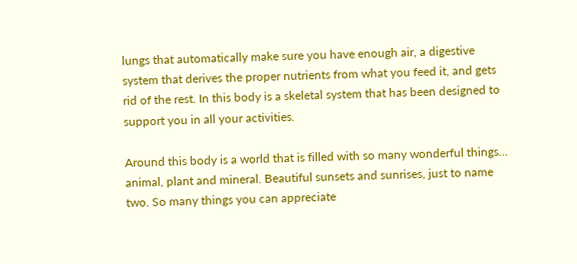lungs that automatically make sure you have enough air, a digestive system that derives the proper nutrients from what you feed it, and gets rid of the rest. In this body is a skeletal system that has been designed to support you in all your activities.

Around this body is a world that is filled with so many wonderful things… animal, plant and mineral. Beautiful sunsets and sunrises, just to name two. So many things you can appreciate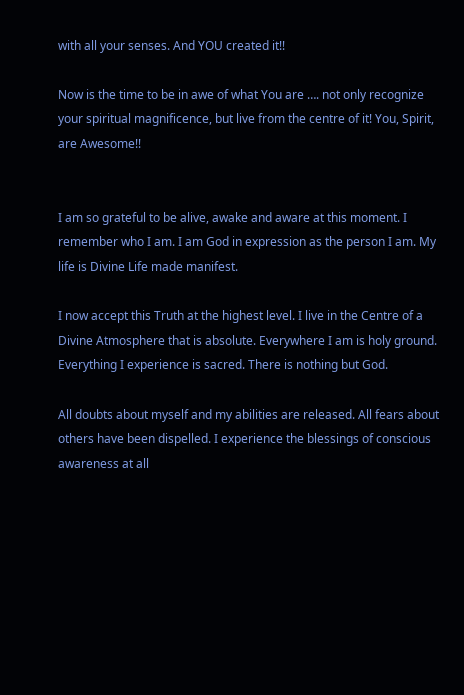with all your senses. And YOU created it!!

Now is the time to be in awe of what You are …. not only recognize your spiritual magnificence, but live from the centre of it! You, Spirit, are Awesome!!


I am so grateful to be alive, awake and aware at this moment. I remember who I am. I am God in expression as the person I am. My life is Divine Life made manifest.

I now accept this Truth at the highest level. I live in the Centre of a Divine Atmosphere that is absolute. Everywhere I am is holy ground. Everything I experience is sacred. There is nothing but God.

All doubts about myself and my abilities are released. All fears about others have been dispelled. I experience the blessings of conscious awareness at all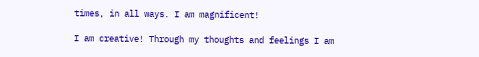times, in all ways. I am magnificent!

I am creative! Through my thoughts and feelings I am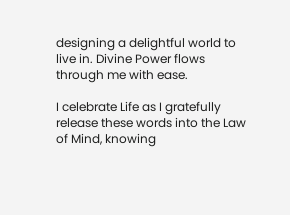designing a delightful world to live in. Divine Power flows through me with ease.

I celebrate Life as I gratefully release these words into the Law of Mind, knowing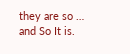they are so … and So It is.